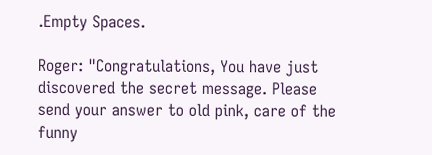.Empty Spaces.

Roger: "Congratulations, You have just discovered the secret message. Please send your answer to old pink, care of the funny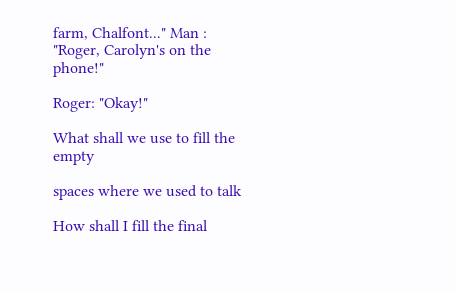farm, Chalfont..." Man : "Roger, Carolyn's on the phone!"

Roger: "Okay!"

What shall we use to fill the empty

spaces where we used to talk

How shall I fill the final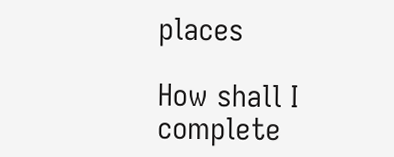places

How shall I complete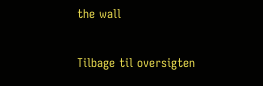the wall

Tilbage til oversigten